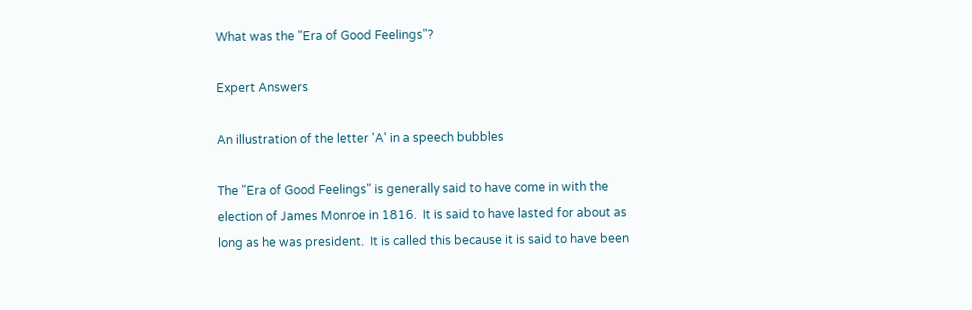What was the "Era of Good Feelings"?

Expert Answers

An illustration of the letter 'A' in a speech bubbles

The "Era of Good Feelings" is generally said to have come in with the election of James Monroe in 1816.  It is said to have lasted for about as long as he was president.  It is called this because it is said to have been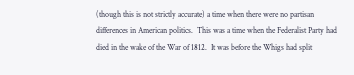(though this is not strictly accurate) a time when there were no partisan differences in American politics.  This was a time when the Federalist Party had died in the wake of the War of 1812.  It was before the Whigs had split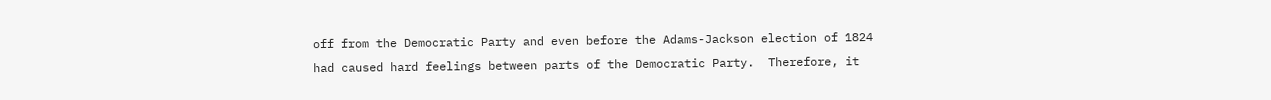off from the Democratic Party and even before the Adams-Jackson election of 1824 had caused hard feelings between parts of the Democratic Party.  Therefore, it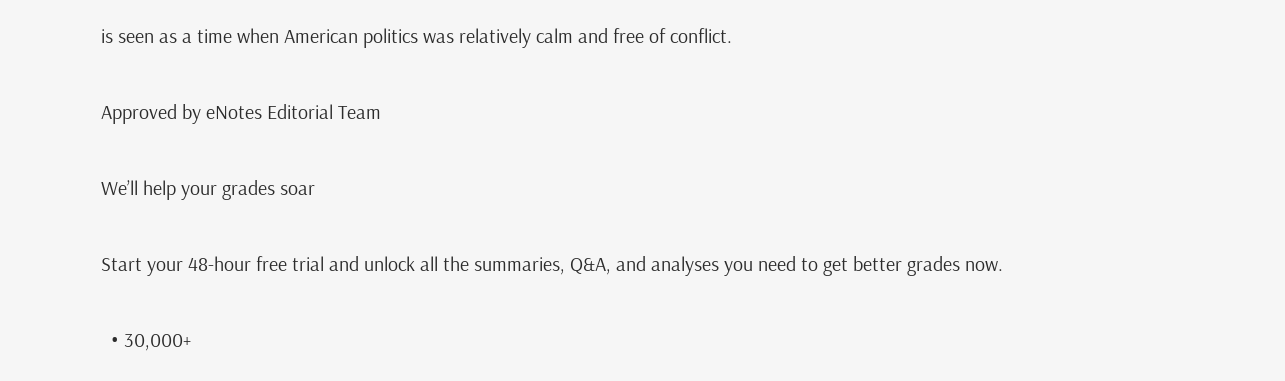is seen as a time when American politics was relatively calm and free of conflict.

Approved by eNotes Editorial Team

We’ll help your grades soar

Start your 48-hour free trial and unlock all the summaries, Q&A, and analyses you need to get better grades now.

  • 30,000+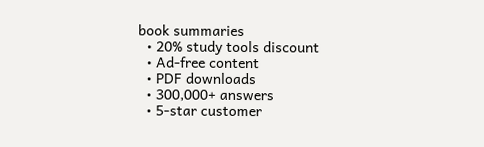book summaries
  • 20% study tools discount
  • Ad-free content
  • PDF downloads
  • 300,000+ answers
  • 5-star customer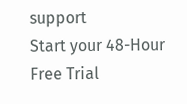support
Start your 48-Hour Free Trial